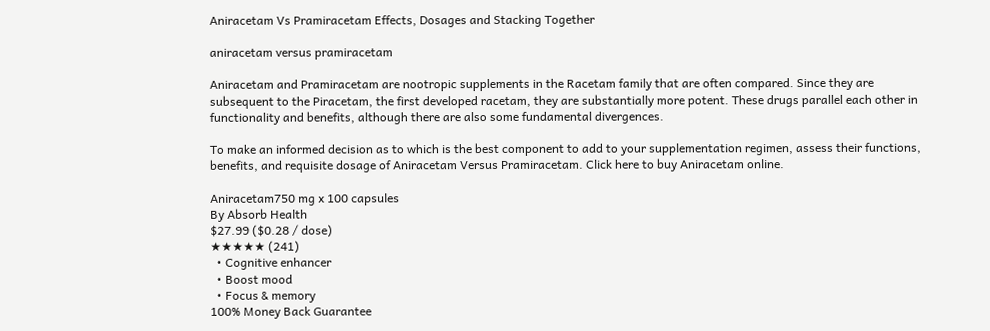Aniracetam Vs Pramiracetam Effects, Dosages and Stacking Together

aniracetam versus pramiracetam

Aniracetam and Pramiracetam are nootropic supplements in the Racetam family that are often compared. Since they are subsequent to the Piracetam, the first developed racetam, they are substantially more potent. These drugs parallel each other in functionality and benefits, although there are also some fundamental divergences.

To make an informed decision as to which is the best component to add to your supplementation regimen, assess their functions, benefits, and requisite dosage of Aniracetam Versus Pramiracetam. Click here to buy Aniracetam online.

Aniracetam750 mg x 100 capsules
By Absorb Health
$27.99 ($0.28 / dose)
★★★★★ (241)
  • Cognitive enhancer
  • Boost mood
  • Focus & memory
100% Money Back Guarantee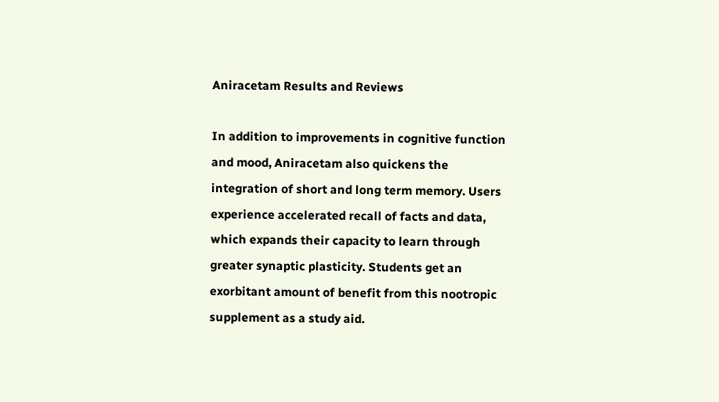Aniracetam Results and Reviews

In addition to improvements in cognitive function and mood, Aniracetam also quickens the integration of short and long term memory. Users experience accelerated recall of facts and data, which expands their capacity to learn through greater synaptic plasticity. Students get an exorbitant amount of benefit from this nootropic supplement as a study aid.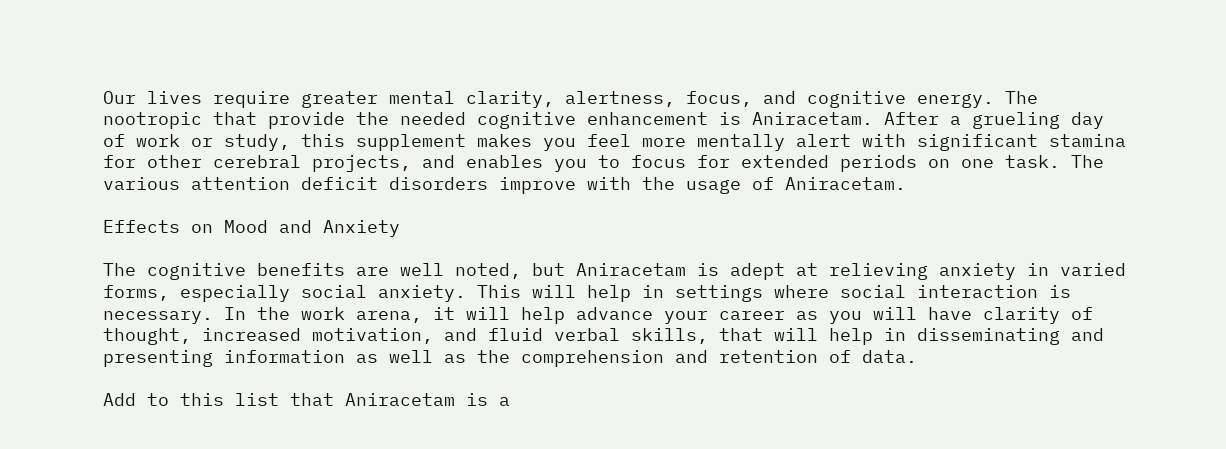Our lives require greater mental clarity, alertness, focus, and cognitive energy. The nootropic that provide the needed cognitive enhancement is Aniracetam. After a grueling day of work or study, this supplement makes you feel more mentally alert with significant stamina for other cerebral projects, and enables you to focus for extended periods on one task. The various attention deficit disorders improve with the usage of Aniracetam.

Effects on Mood and Anxiety

The cognitive benefits are well noted, but Aniracetam is adept at relieving anxiety in varied forms, especially social anxiety. This will help in settings where social interaction is necessary. In the work arena, it will help advance your career as you will have clarity of thought, increased motivation, and fluid verbal skills, that will help in disseminating and presenting information as well as the comprehension and retention of data.

Add to this list that Aniracetam is a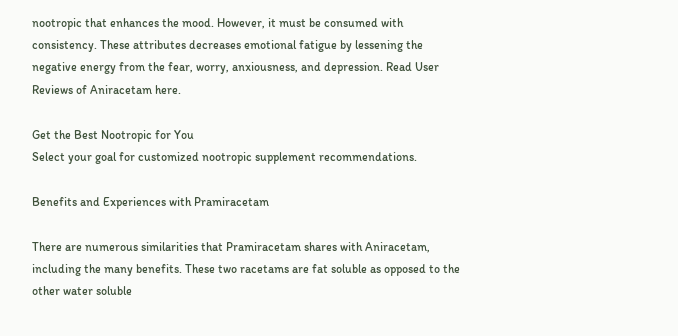nootropic that enhances the mood. However, it must be consumed with consistency. These attributes decreases emotional fatigue by lessening the negative energy from the fear, worry, anxiousness, and depression. Read User Reviews of Aniracetam here.

Get the Best Nootropic for You
Select your goal for customized nootropic supplement recommendations.

Benefits and Experiences with Pramiracetam

There are numerous similarities that Pramiracetam shares with Aniracetam, including the many benefits. These two racetams are fat soluble as opposed to the other water soluble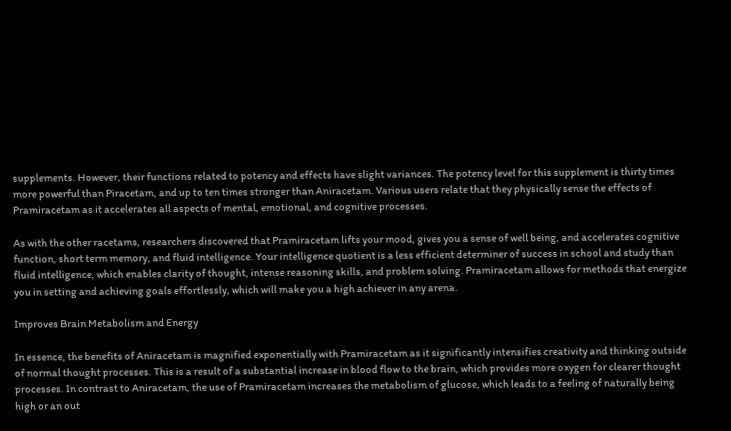supplements. However, their functions related to potency and effects have slight variances. The potency level for this supplement is thirty times more powerful than Piracetam, and up to ten times stronger than Aniracetam. Various users relate that they physically sense the effects of Pramiracetam as it accelerates all aspects of mental, emotional, and cognitive processes.

As with the other racetams, researchers discovered that Pramiracetam lifts your mood, gives you a sense of well being, and accelerates cognitive function, short term memory, and fluid intelligence. Your intelligence quotient is a less efficient determiner of success in school and study than fluid intelligence, which enables clarity of thought, intense reasoning skills, and problem solving. Pramiracetam allows for methods that energize you in setting and achieving goals effortlessly, which will make you a high achiever in any arena.

Improves Brain Metabolism and Energy

In essence, the benefits of Aniracetam is magnified exponentially with Pramiracetam as it significantly intensifies creativity and thinking outside of normal thought processes. This is a result of a substantial increase in blood flow to the brain, which provides more oxygen for clearer thought processes. In contrast to Aniracetam, the use of Pramiracetam increases the metabolism of glucose, which leads to a feeling of naturally being high or an out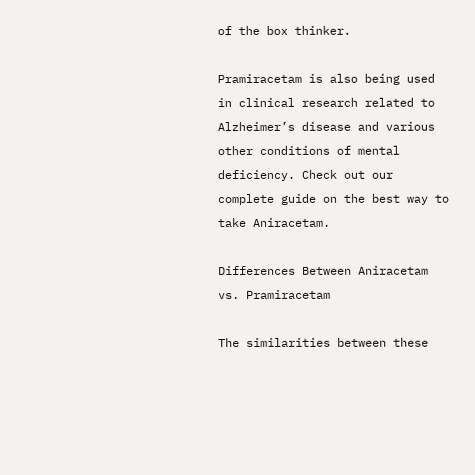of the box thinker.

Pramiracetam is also being used in clinical research related to Alzheimer’s disease and various other conditions of mental deficiency. Check out our complete guide on the best way to take Aniracetam.

Differences Between Aniracetam vs. Pramiracetam

The similarities between these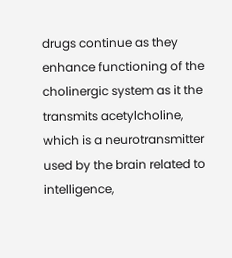drugs continue as they enhance functioning of the cholinergic system as it the transmits acetylcholine, which is a neurotransmitter used by the brain related to intelligence,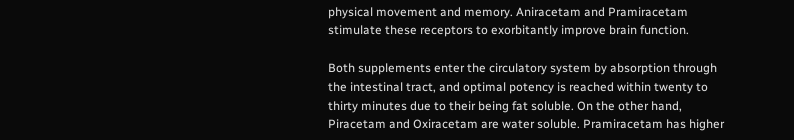physical movement and memory. Aniracetam and Pramiracetam stimulate these receptors to exorbitantly improve brain function.

Both supplements enter the circulatory system by absorption through the intestinal tract, and optimal potency is reached within twenty to thirty minutes due to their being fat soluble. On the other hand, Piracetam and Oxiracetam are water soluble. Pramiracetam has higher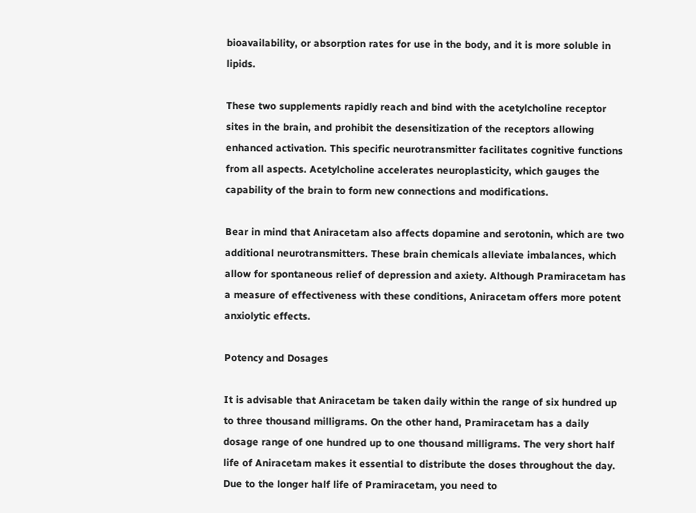bioavailability, or absorption rates for use in the body, and it is more soluble in lipids.

These two supplements rapidly reach and bind with the acetylcholine receptor sites in the brain, and prohibit the desensitization of the receptors allowing enhanced activation. This specific neurotransmitter facilitates cognitive functions from all aspects. Acetylcholine accelerates neuroplasticity, which gauges the capability of the brain to form new connections and modifications.

Bear in mind that Aniracetam also affects dopamine and serotonin, which are two additional neurotransmitters. These brain chemicals alleviate imbalances, which allow for spontaneous relief of depression and axiety. Although Pramiracetam has a measure of effectiveness with these conditions, Aniracetam offers more potent anxiolytic effects.

Potency and Dosages

It is advisable that Aniracetam be taken daily within the range of six hundred up to three thousand milligrams. On the other hand, Pramiracetam has a daily dosage range of one hundred up to one thousand milligrams. The very short half life of Aniracetam makes it essential to distribute the doses throughout the day. Due to the longer half life of Pramiracetam, you need to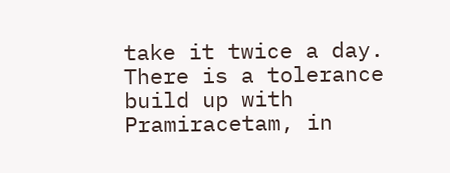take it twice a day. There is a tolerance build up with Pramiracetam, in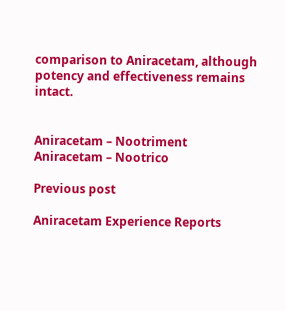comparison to Aniracetam, although potency and effectiveness remains intact.


Aniracetam – Nootriment
Aniracetam – Nootrico

Previous post

Aniracetam Experience Reports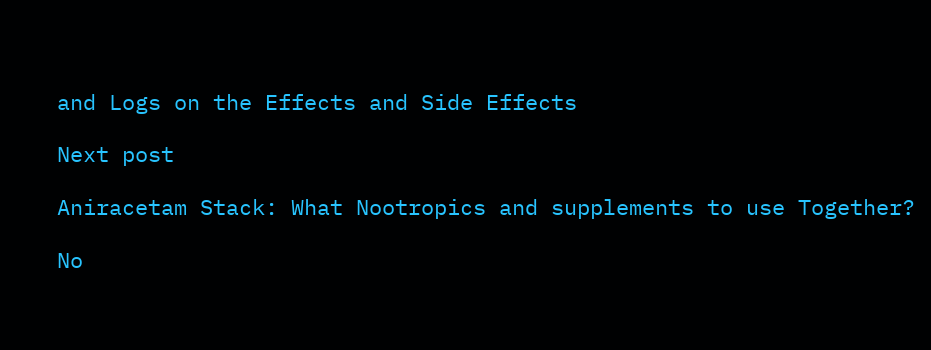and Logs on the Effects and Side Effects

Next post

Aniracetam Stack: What Nootropics and supplements to use Together?

No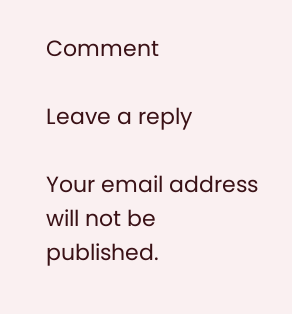Comment

Leave a reply

Your email address will not be published.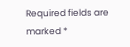Required fields are marked *